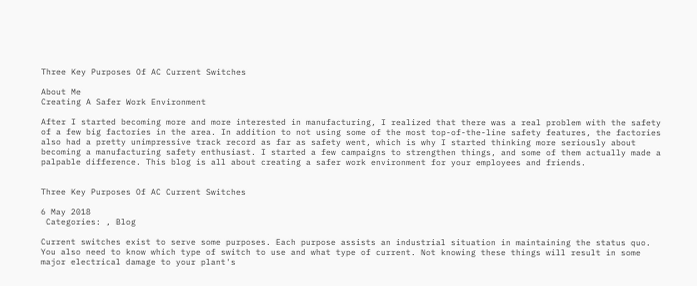Three Key Purposes Of AC Current Switches

About Me
Creating A Safer Work Environment

After I started becoming more and more interested in manufacturing, I realized that there was a real problem with the safety of a few big factories in the area. In addition to not using some of the most top-of-the-line safety features, the factories also had a pretty unimpressive track record as far as safety went, which is why I started thinking more seriously about becoming a manufacturing safety enthusiast. I started a few campaigns to strengthen things, and some of them actually made a palpable difference. This blog is all about creating a safer work environment for your employees and friends.


Three Key Purposes Of AC Current Switches

6 May 2018
 Categories: , Blog

Current switches exist to serve some purposes. Each purpose assists an industrial situation in maintaining the status quo. You also need to know which type of switch to use and what type of current. Not knowing these things will result in some major electrical damage to your plant's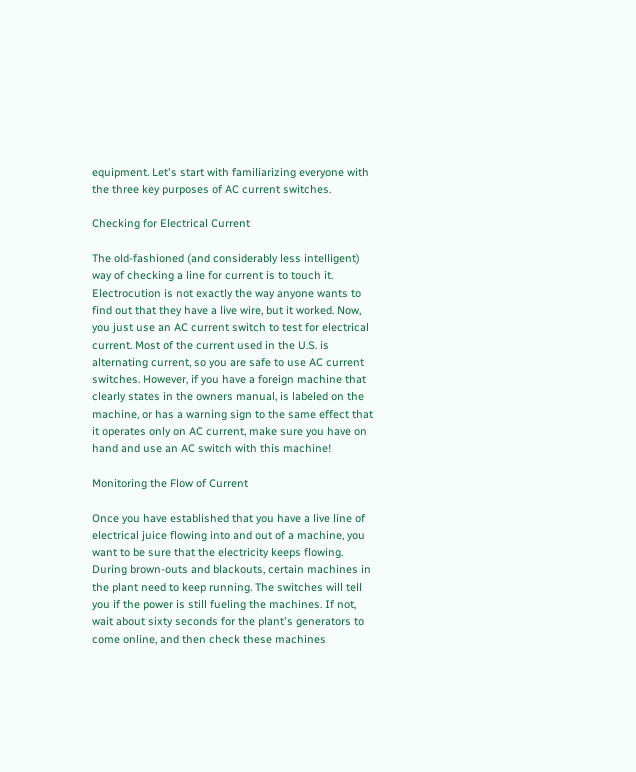equipment. Let's start with familiarizing everyone with the three key purposes of AC current switches.

Checking for Electrical Current

The old-fashioned (and considerably less intelligent) way of checking a line for current is to touch it. Electrocution is not exactly the way anyone wants to find out that they have a live wire, but it worked. Now, you just use an AC current switch to test for electrical current. Most of the current used in the U.S. is alternating current, so you are safe to use AC current switches. However, if you have a foreign machine that clearly states in the owners manual, is labeled on the machine, or has a warning sign to the same effect that it operates only on AC current, make sure you have on hand and use an AC switch with this machine!

Monitoring the Flow of Current

Once you have established that you have a live line of electrical juice flowing into and out of a machine, you want to be sure that the electricity keeps flowing. During brown-outs and blackouts, certain machines in the plant need to keep running. The switches will tell you if the power is still fueling the machines. If not, wait about sixty seconds for the plant's generators to come online, and then check these machines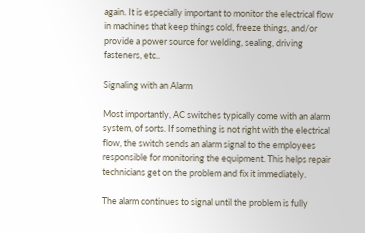again. It is especially important to monitor the electrical flow in machines that keep things cold, freeze things, and/or provide a power source for welding, sealing, driving fasteners, etc..

Signaling with an Alarm

Most importantly, AC switches typically come with an alarm system, of sorts. If something is not right with the electrical flow, the switch sends an alarm signal to the employees responsible for monitoring the equipment. This helps repair technicians get on the problem and fix it immediately.

The alarm continues to signal until the problem is fully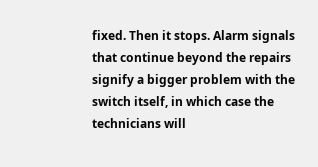fixed. Then it stops. Alarm signals that continue beyond the repairs signify a bigger problem with the switch itself, in which case the technicians will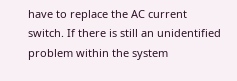have to replace the AC current switch. If there is still an unidentified problem within the system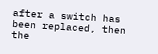after a switch has been replaced, then the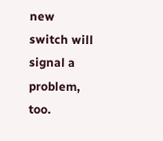new switch will signal a problem, too.